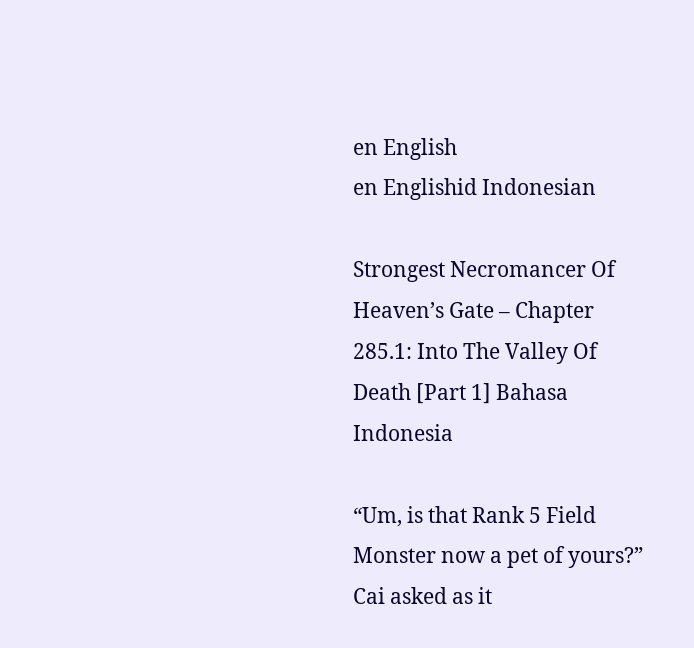en English
en Englishid Indonesian

Strongest Necromancer Of Heaven’s Gate – Chapter 285.1: Into The Valley Of Death [Part 1] Bahasa Indonesia

“Um, is that Rank 5 Field Monster now a pet of yours?” Cai asked as it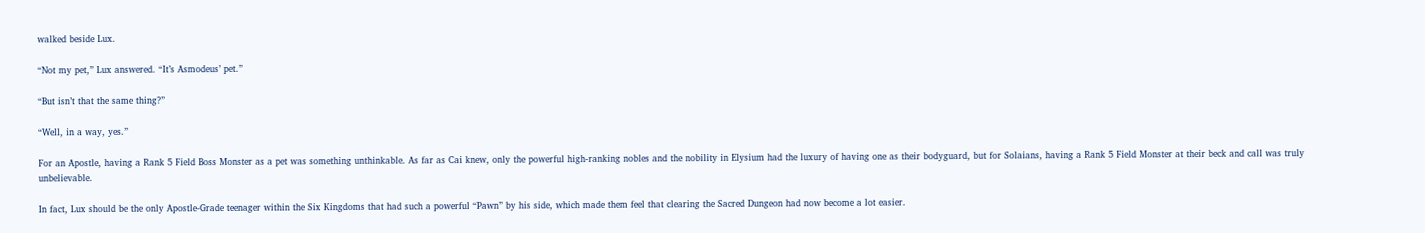walked beside Lux.

“Not my pet,” Lux answered. “It’s Asmodeus’ pet.”

“But isn’t that the same thing?”

“Well, in a way, yes.”

For an Apostle, having a Rank 5 Field Boss Monster as a pet was something unthinkable. As far as Cai knew, only the powerful high-ranking nobles and the nobility in Elysium had the luxury of having one as their bodyguard, but for Solaians, having a Rank 5 Field Monster at their beck and call was truly unbelievable.

In fact, Lux should be the only Apostle-Grade teenager within the Six Kingdoms that had such a powerful “Pawn” by his side, which made them feel that clearing the Sacred Dungeon had now become a lot easier.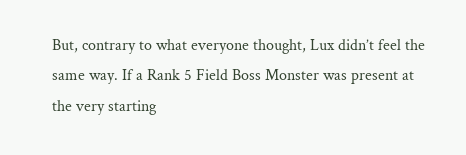But, contrary to what everyone thought, Lux didn’t feel the same way. If a Rank 5 Field Boss Monster was present at the very starting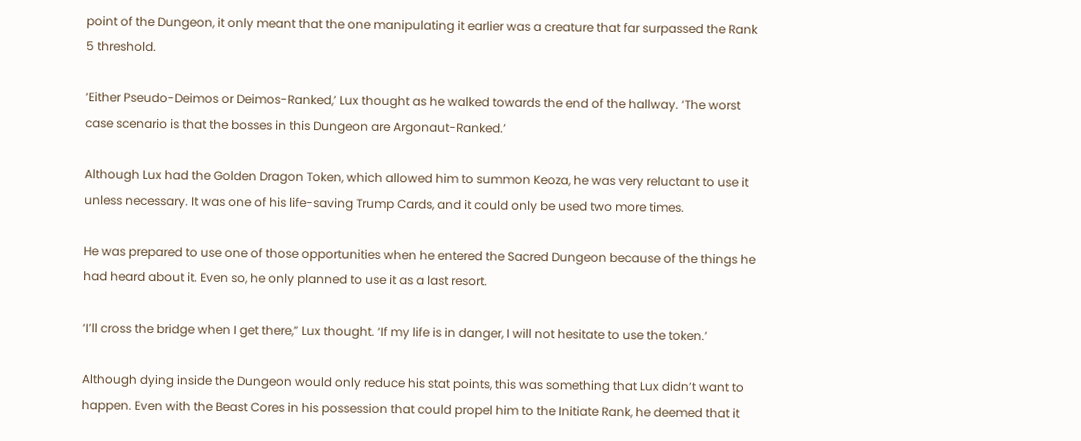point of the Dungeon, it only meant that the one manipulating it earlier was a creature that far surpassed the Rank 5 threshold.

‘Either Pseudo-Deimos or Deimos-Ranked,’ Lux thought as he walked towards the end of the hallway. ‘The worst case scenario is that the bosses in this Dungeon are Argonaut-Ranked.’

Although Lux had the Golden Dragon Token, which allowed him to summon Keoza, he was very reluctant to use it unless necessary. It was one of his life-saving Trump Cards, and it could only be used two more times.

He was prepared to use one of those opportunities when he entered the Sacred Dungeon because of the things he had heard about it. Even so, he only planned to use it as a last resort.

‘I’ll cross the bridge when I get there,” Lux thought. ‘If my life is in danger, I will not hesitate to use the token.’

Although dying inside the Dungeon would only reduce his stat points, this was something that Lux didn’t want to happen. Even with the Beast Cores in his possession that could propel him to the Initiate Rank, he deemed that it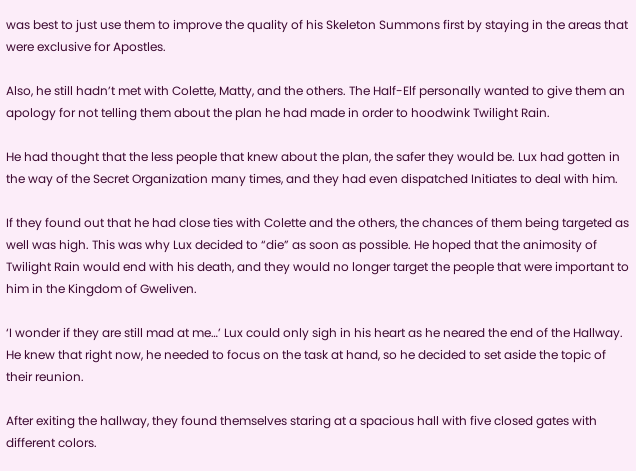was best to just use them to improve the quality of his Skeleton Summons first by staying in the areas that were exclusive for Apostles.

Also, he still hadn’t met with Colette, Matty, and the others. The Half-Elf personally wanted to give them an apology for not telling them about the plan he had made in order to hoodwink Twilight Rain.

He had thought that the less people that knew about the plan, the safer they would be. Lux had gotten in the way of the Secret Organization many times, and they had even dispatched Initiates to deal with him.

If they found out that he had close ties with Colette and the others, the chances of them being targeted as well was high. This was why Lux decided to “die” as soon as possible. He hoped that the animosity of Twilight Rain would end with his death, and they would no longer target the people that were important to him in the Kingdom of Gweliven.

‘I wonder if they are still mad at me…’ Lux could only sigh in his heart as he neared the end of the Hallway. He knew that right now, he needed to focus on the task at hand, so he decided to set aside the topic of their reunion.

After exiting the hallway, they found themselves staring at a spacious hall with five closed gates with different colors.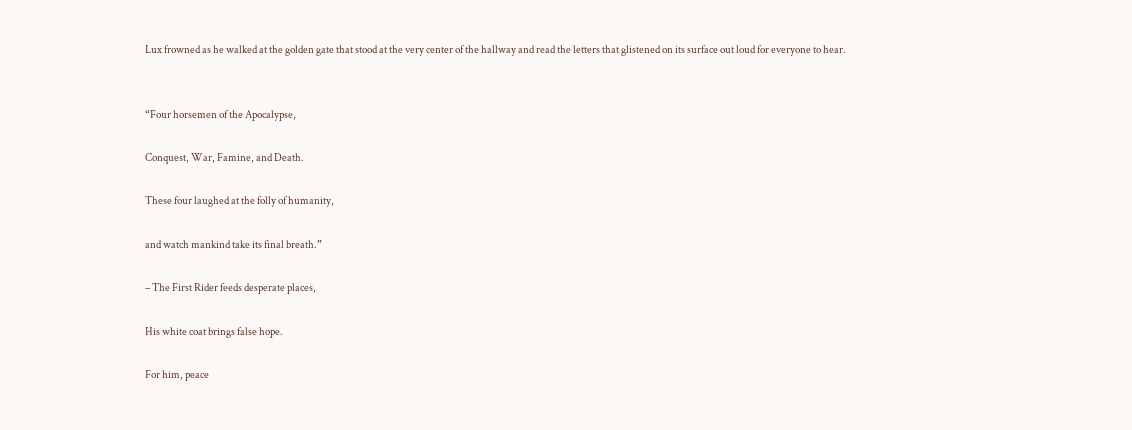Lux frowned as he walked at the golden gate that stood at the very center of the hallway and read the letters that glistened on its surface out loud for everyone to hear.


“Four horsemen of the Apocalypse,

Conquest, War, Famine, and Death.

These four laughed at the folly of humanity,

and watch mankind take its final breath.”

– The First Rider feeds desperate places,

His white coat brings false hope.

For him, peace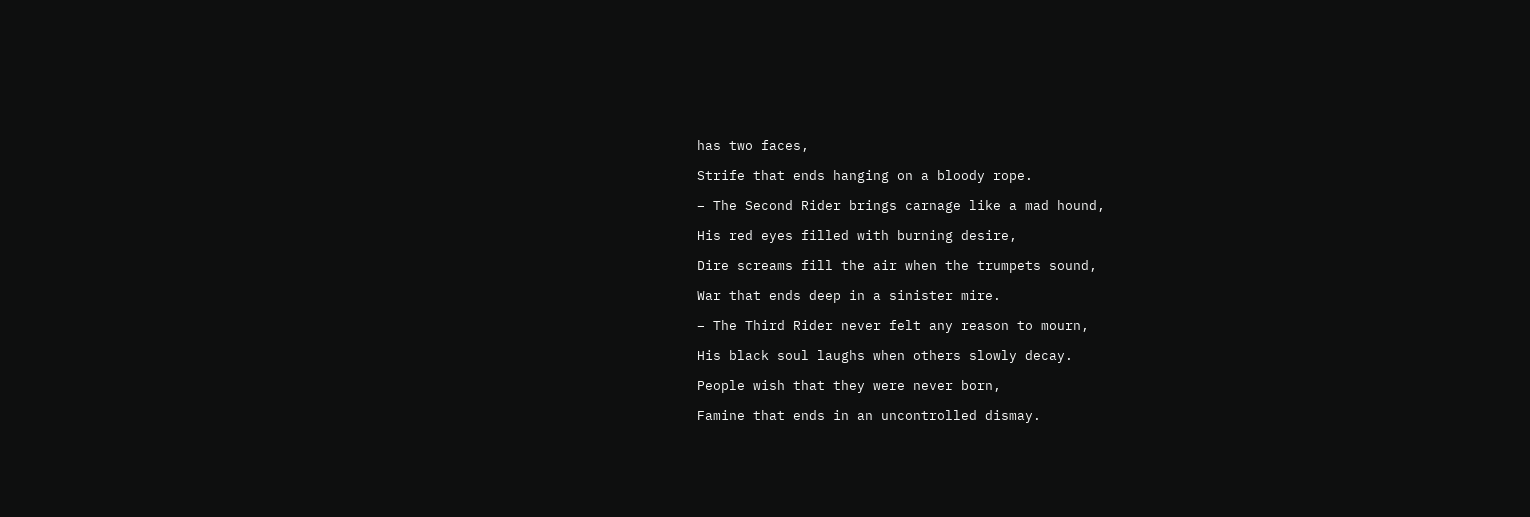has two faces,

Strife that ends hanging on a bloody rope.

– The Second Rider brings carnage like a mad hound,

His red eyes filled with burning desire,

Dire screams fill the air when the trumpets sound,

War that ends deep in a sinister mire.

– The Third Rider never felt any reason to mourn,

His black soul laughs when others slowly decay.

People wish that they were never born,

Famine that ends in an uncontrolled dismay.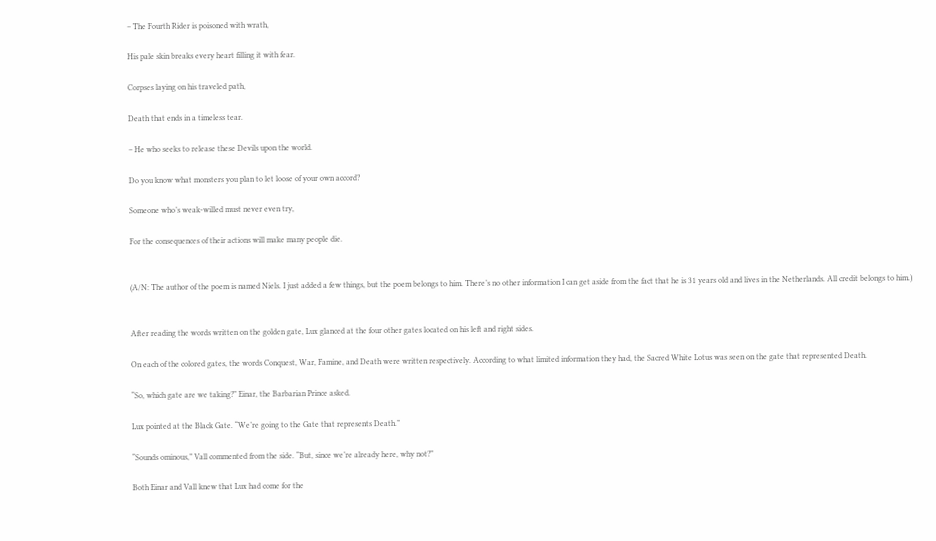– The Fourth Rider is poisoned with wrath,

His pale skin breaks every heart filling it with fear.

Corpses laying on his traveled path,

Death that ends in a timeless tear.

– He who seeks to release these Devils upon the world.

Do you know what monsters you plan to let loose of your own accord?

Someone who’s weak-willed must never even try,

For the consequences of their actions will make many people die.


(A/N: The author of the poem is named Niels. I just added a few things, but the poem belongs to him. There’s no other information I can get aside from the fact that he is 31 years old and lives in the Netherlands. All credit belongs to him.)


After reading the words written on the golden gate, Lux glanced at the four other gates located on his left and right sides.

On each of the colored gates, the words Conquest, War, Famine, and Death were written respectively. According to what limited information they had, the Sacred White Lotus was seen on the gate that represented Death.

“So, which gate are we taking?” Einar, the Barbarian Prince asked.

Lux pointed at the Black Gate. “We’re going to the Gate that represents Death.”

“Sounds ominous,” Vall commented from the side. “But, since we’re already here, why not?”

Both Einar and Vall knew that Lux had come for the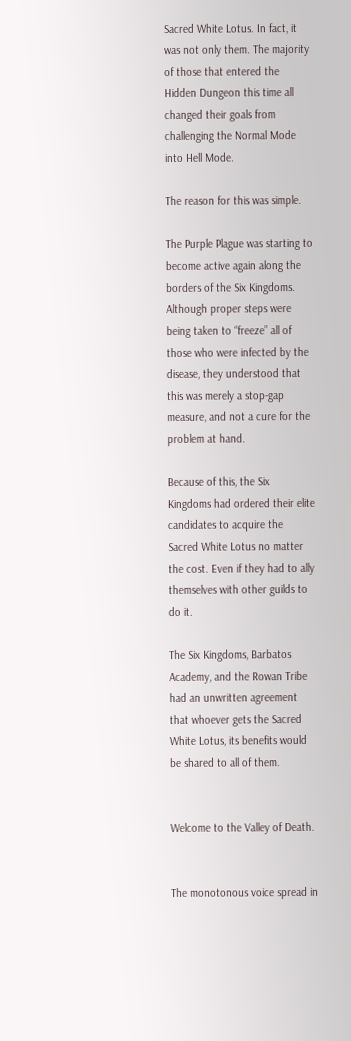Sacred White Lotus. In fact, it was not only them. The majority of those that entered the Hidden Dungeon this time all changed their goals from challenging the Normal Mode into Hell Mode.

The reason for this was simple.

The Purple Plague was starting to become active again along the borders of the Six Kingdoms. Although proper steps were being taken to “freeze” all of those who were infected by the disease, they understood that this was merely a stop-gap measure, and not a cure for the problem at hand.

Because of this, the Six Kingdoms had ordered their elite candidates to acquire the Sacred White Lotus no matter the cost. Even if they had to ally themselves with other guilds to do it.

The Six Kingdoms, Barbatos Academy, and the Rowan Tribe had an unwritten agreement that whoever gets the Sacred White Lotus, its benefits would be shared to all of them.


Welcome to the Valley of Death.


The monotonous voice spread in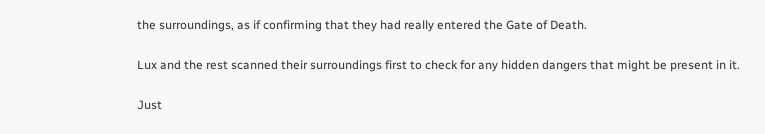the surroundings, as if confirming that they had really entered the Gate of Death.

Lux and the rest scanned their surroundings first to check for any hidden dangers that might be present in it.

Just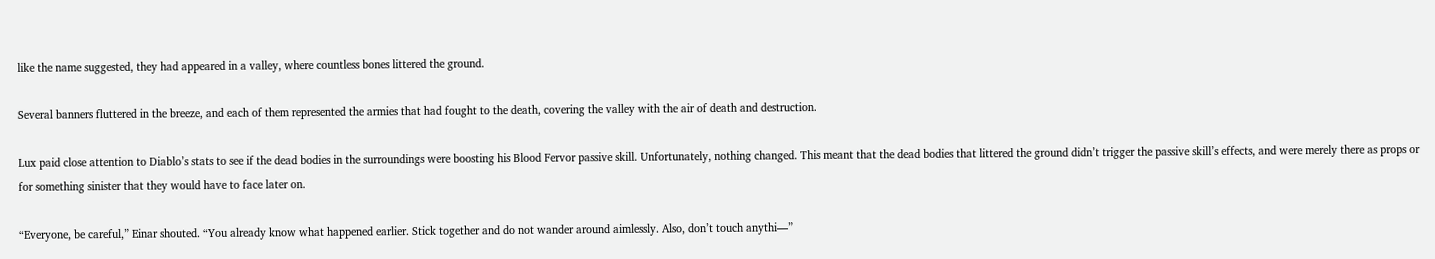like the name suggested, they had appeared in a valley, where countless bones littered the ground.

Several banners fluttered in the breeze, and each of them represented the armies that had fought to the death, covering the valley with the air of death and destruction.

Lux paid close attention to Diablo’s stats to see if the dead bodies in the surroundings were boosting his Blood Fervor passive skill. Unfortunately, nothing changed. This meant that the dead bodies that littered the ground didn’t trigger the passive skill’s effects, and were merely there as props or for something sinister that they would have to face later on.

“Everyone, be careful,” Einar shouted. “You already know what happened earlier. Stick together and do not wander around aimlessly. Also, don’t touch anythi—”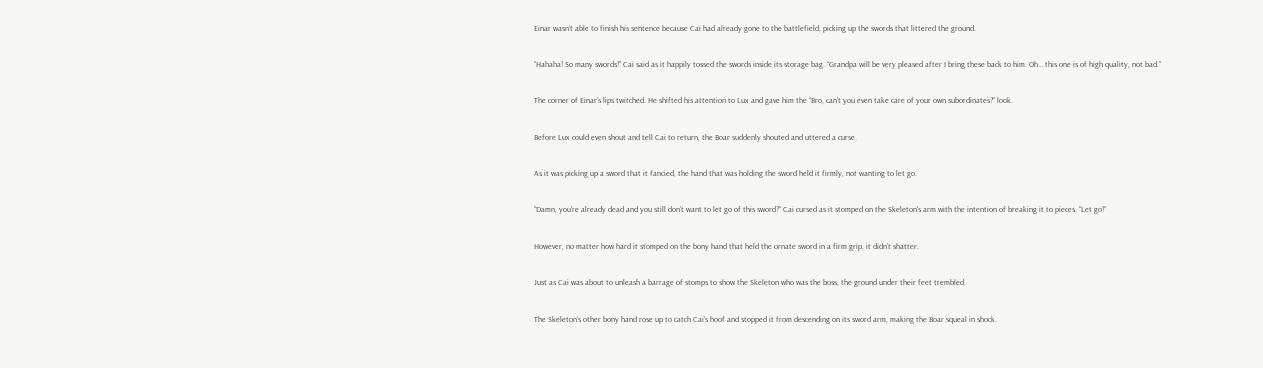Einar wasn’t able to finish his sentence because Cai had already gone to the battlefield, picking up the swords that littered the ground.

“Hahaha! So many swords!” Cai said as it happily tossed the swords inside its storage bag. “Grandpa will be very pleased after I bring these back to him. Oh… this one is of high quality, not bad.”

The corner of Einar’s lips twitched. He shifted his attention to Lux and gave him the “Bro, can’t you even take care of your own subordinates?” look.

Before Lux could even shout and tell Cai to return, the Boar suddenly shouted and uttered a curse.

As it was picking up a sword that it fancied, the hand that was holding the sword held it firmly, not wanting to let go.

“Damn, you’re already dead and you still don’t want to let go of this sword?” Cai cursed as it stomped on the Skeleton’s arm with the intention of breaking it to pieces. “Let go!”

However, no matter how hard it stomped on the bony hand that held the ornate sword in a firm grip, it didn’t shatter.

Just as Cai was about to unleash a barrage of stomps to show the Skeleton who was the boss, the ground under their feet trembled.

The Skeleton’s other bony hand rose up to catch Cai’s hoof and stopped it from descending on its sword arm, making the Boar squeal in shock.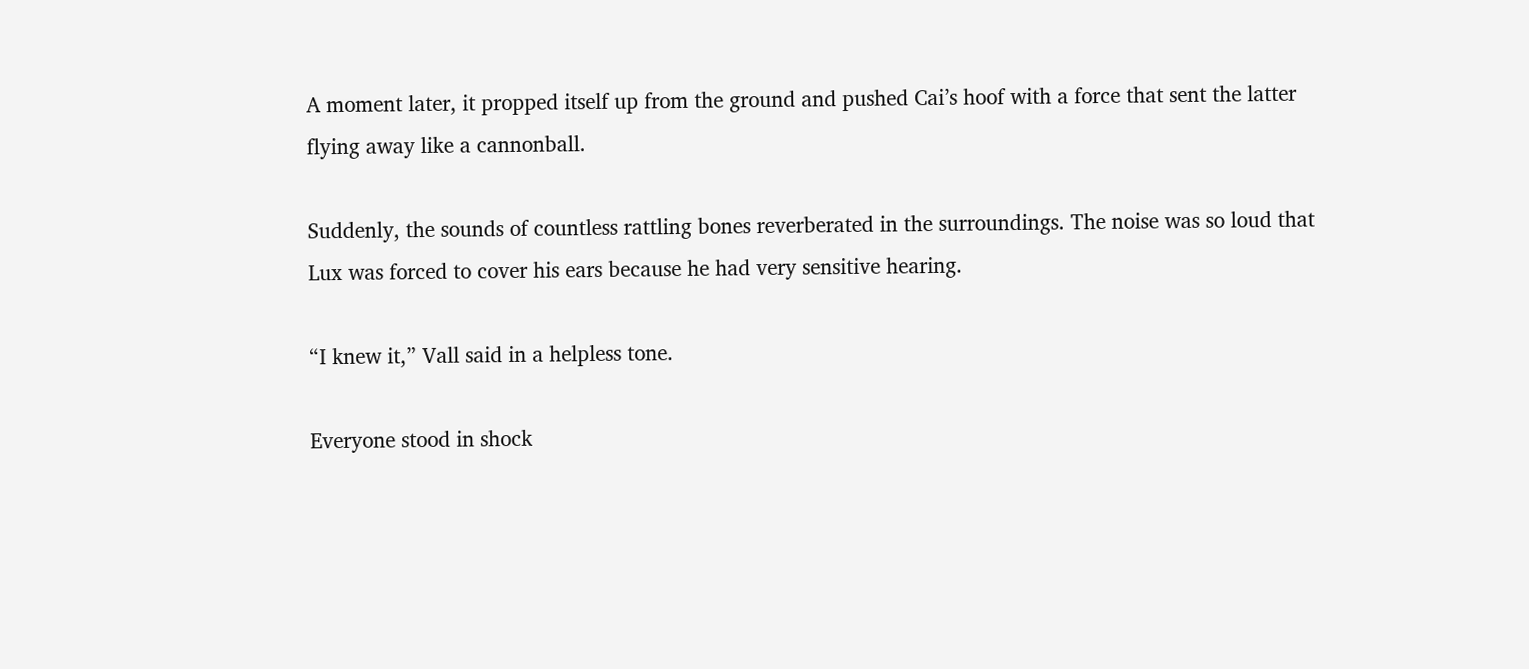A moment later, it propped itself up from the ground and pushed Cai’s hoof with a force that sent the latter flying away like a cannonball.

Suddenly, the sounds of countless rattling bones reverberated in the surroundings. The noise was so loud that Lux was forced to cover his ears because he had very sensitive hearing.

“I knew it,” Vall said in a helpless tone.

Everyone stood in shock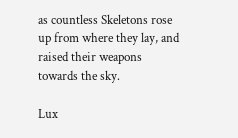as countless Skeletons rose up from where they lay, and raised their weapons towards the sky.

Lux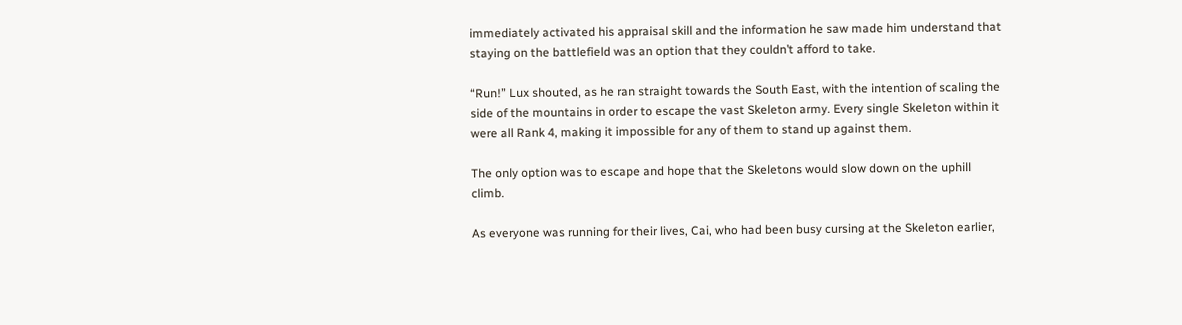immediately activated his appraisal skill and the information he saw made him understand that staying on the battlefield was an option that they couldn’t afford to take.

“Run!” Lux shouted, as he ran straight towards the South East, with the intention of scaling the side of the mountains in order to escape the vast Skeleton army. Every single Skeleton within it were all Rank 4, making it impossible for any of them to stand up against them.

The only option was to escape and hope that the Skeletons would slow down on the uphill climb.

As everyone was running for their lives, Cai, who had been busy cursing at the Skeleton earlier,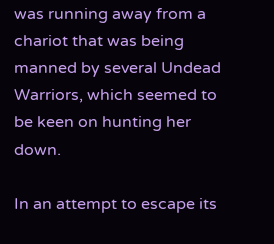was running away from a chariot that was being manned by several Undead Warriors, which seemed to be keen on hunting her down.

In an attempt to escape its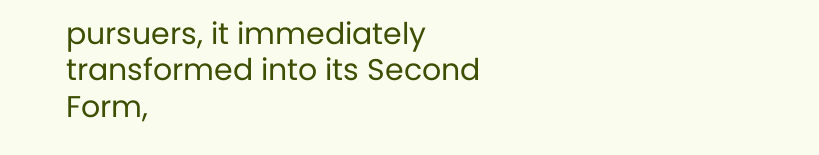pursuers, it immediately transformed into its Second Form,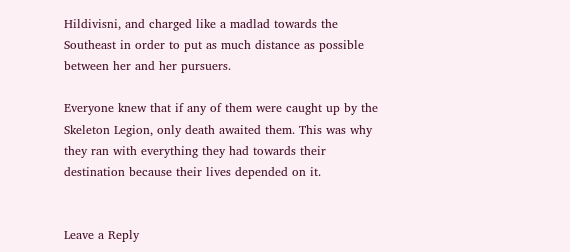Hildivisni, and charged like a madlad towards the Southeast in order to put as much distance as possible between her and her pursuers.

Everyone knew that if any of them were caught up by the Skeleton Legion, only death awaited them. This was why they ran with everything they had towards their destination because their lives depended on it.


Leave a Reply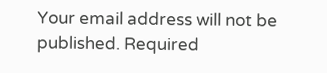Your email address will not be published. Required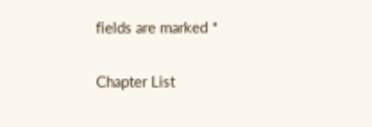fields are marked *

Chapter List